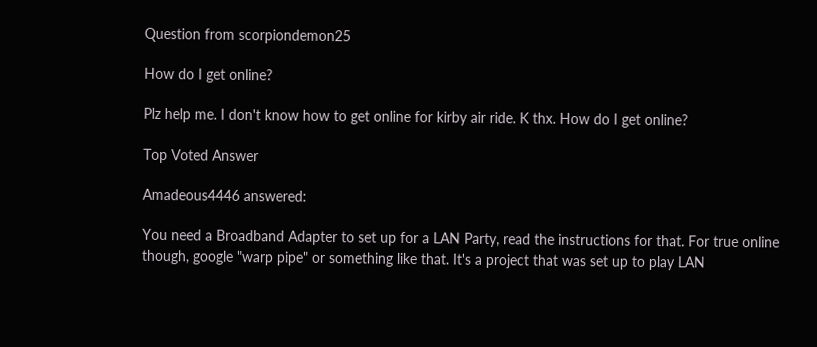Question from scorpiondemon25

How do I get online?

Plz help me. I don't know how to get online for kirby air ride. K thx. How do I get online?

Top Voted Answer

Amadeous4446 answered:

You need a Broadband Adapter to set up for a LAN Party, read the instructions for that. For true online though, google "warp pipe" or something like that. It's a project that was set up to play LAN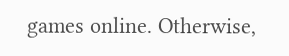games online. Otherwise,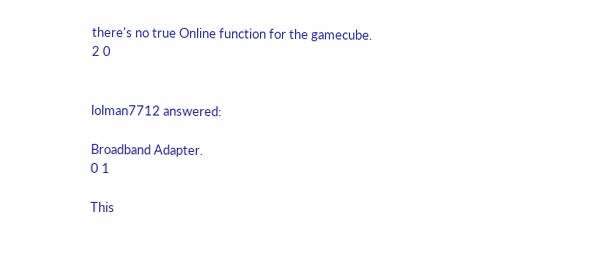there's no true Online function for the gamecube.
2 0


lolman7712 answered:

Broadband Adapter.
0 1

This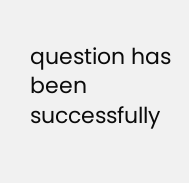question has been successfully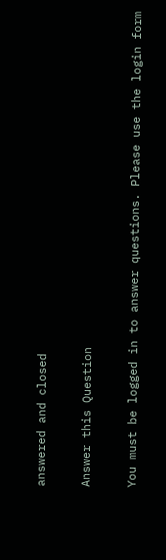answered and closed

Answer this Question

You must be logged in to answer questions. Please use the login form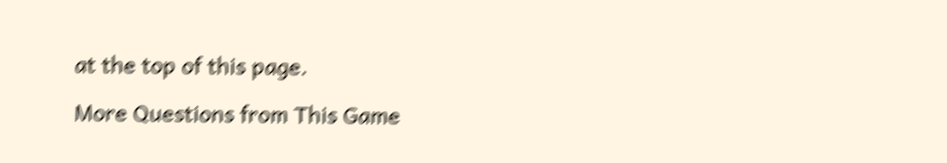at the top of this page.

More Questions from This Game